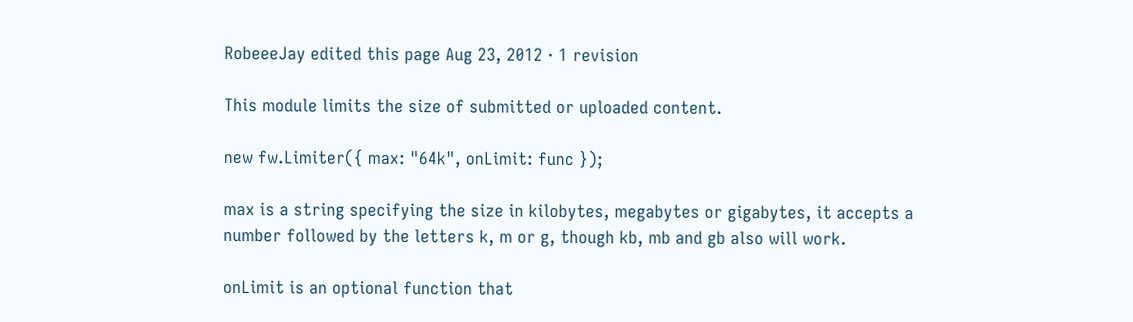RobeeeJay edited this page Aug 23, 2012 · 1 revision

This module limits the size of submitted or uploaded content.

new fw.Limiter({ max: "64k", onLimit: func });

max is a string specifying the size in kilobytes, megabytes or gigabytes, it accepts a number followed by the letters k, m or g, though kb, mb and gb also will work.

onLimit is an optional function that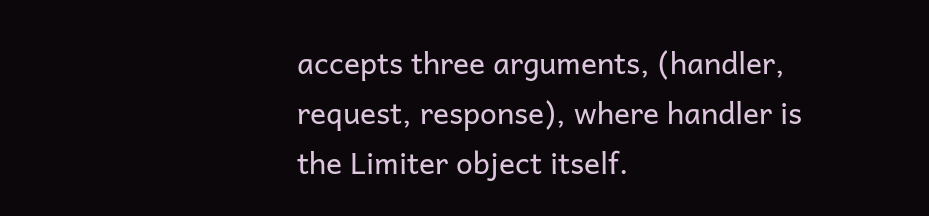accepts three arguments, (handler, request, response), where handler is the Limiter object itself.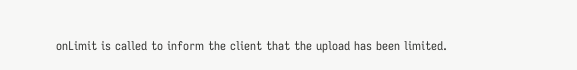onLimit is called to inform the client that the upload has been limited.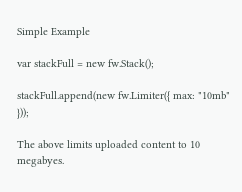Simple Example

var stackFull = new fw.Stack();

stackFull.append(new fw.Limiter({ max: "10mb" }));

The above limits uploaded content to 10 megabyes.